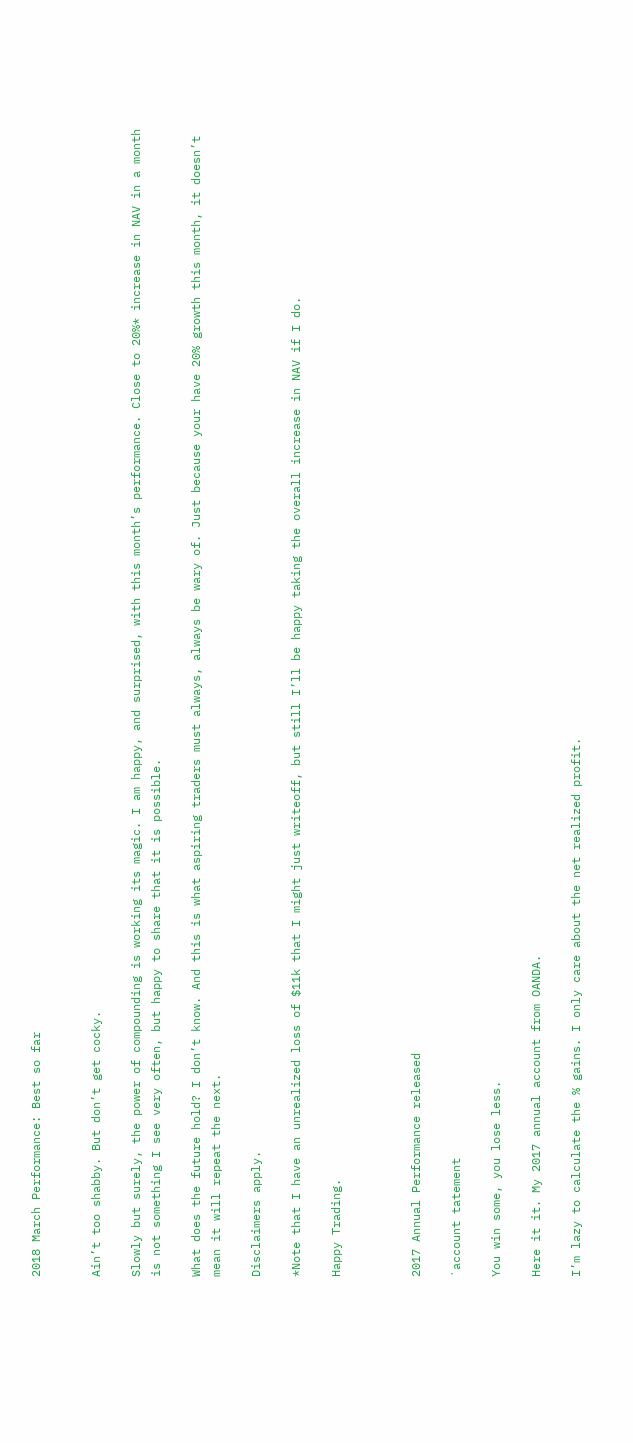2018 March Performance: Best so far


Ain’t too shabby. But don’t get cocky.

Slowly but surely, the power of compounding is working its magic. I am happy, and surprised, with this month’s performance. Close to 20%* increase in NAV in a month is not something I see very often, but happy to share that it is possible.

What does the future hold? I don’t know. And this is what aspiring traders must always, always be wary of. Just because your have 20% growth this month, it doesn’t mean it will repeat the next.

Disclaimers apply.

*Note that I have an unrealized loss of $11k that I might just writeoff, but still I’ll be happy taking the overall increase in NAV if I do.

Happy Trading.



2017 Annual Performance released

`account tatement

You win some, you lose less.

Here it it. My 2017 annual account from OANDA.

I’m lazy to calculate the % gains. I only care about the net realized profit.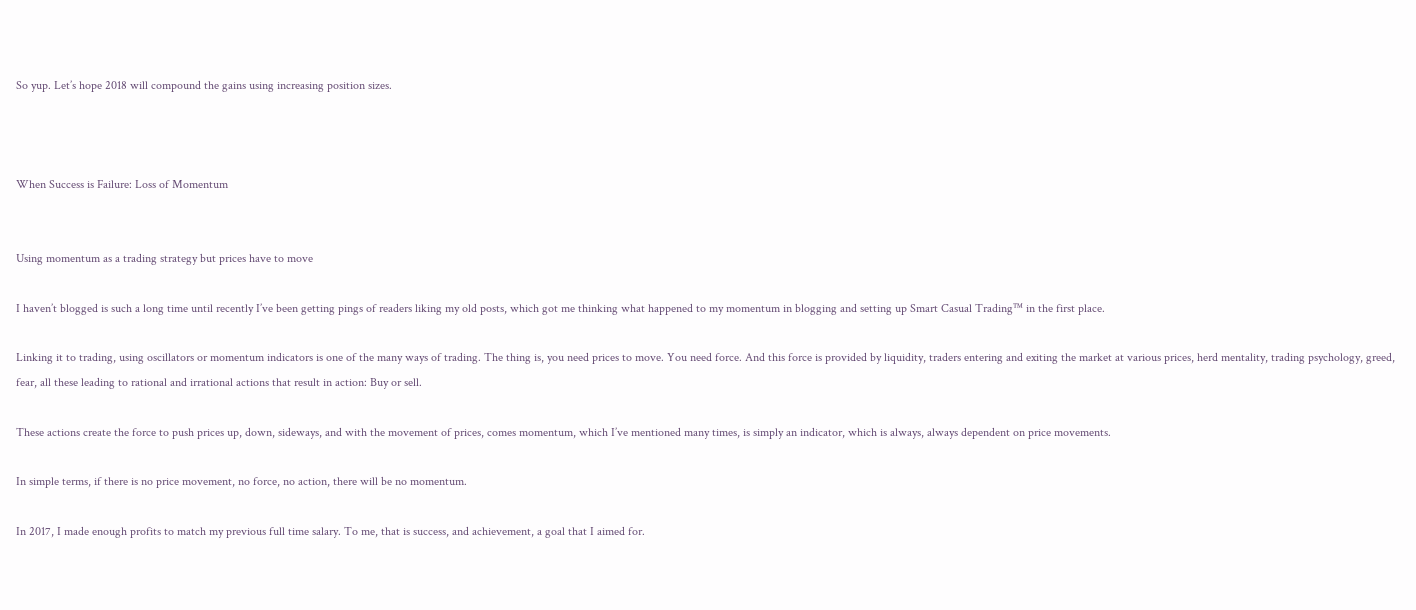So yup. Let’s hope 2018 will compound the gains using increasing position sizes.



When Success is Failure: Loss of Momentum


Using momentum as a trading strategy but prices have to move

I haven’t blogged is such a long time until recently I’ve been getting pings of readers liking my old posts, which got me thinking what happened to my momentum in blogging and setting up Smart Casual Trading™ in the first place.

Linking it to trading, using oscillators or momentum indicators is one of the many ways of trading. The thing is, you need prices to move. You need force. And this force is provided by liquidity, traders entering and exiting the market at various prices, herd mentality, trading psychology, greed, fear, all these leading to rational and irrational actions that result in action: Buy or sell.

These actions create the force to push prices up, down, sideways, and with the movement of prices, comes momentum, which I’ve mentioned many times, is simply an indicator, which is always, always dependent on price movements.

In simple terms, if there is no price movement, no force, no action, there will be no momentum.

In 2017, I made enough profits to match my previous full time salary. To me, that is success, and achievement, a goal that I aimed for.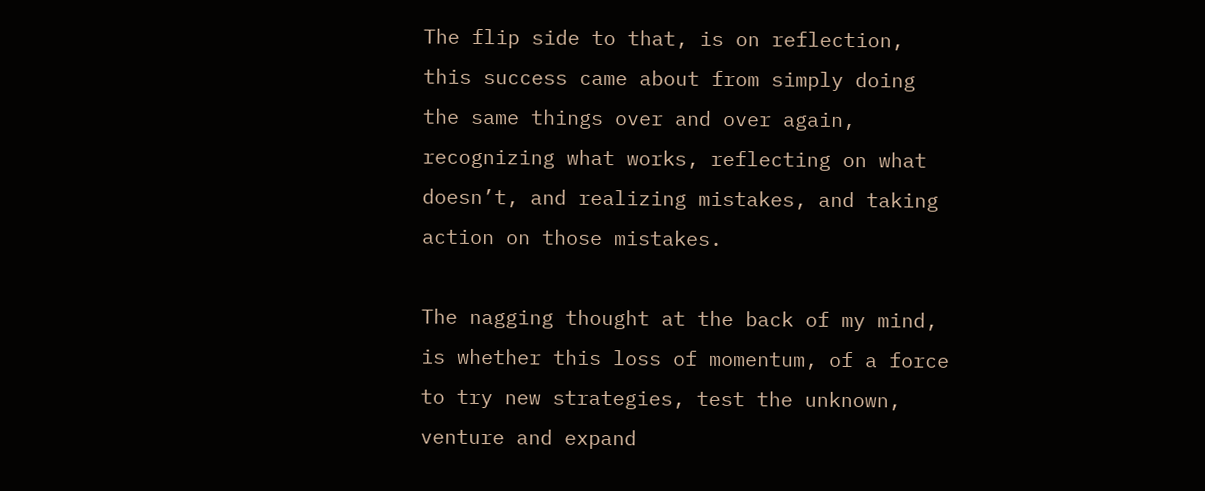The flip side to that, is on reflection, this success came about from simply doing the same things over and over again, recognizing what works, reflecting on what doesn’t, and realizing mistakes, and taking action on those mistakes.

The nagging thought at the back of my mind, is whether this loss of momentum, of a force to try new strategies, test the unknown, venture and expand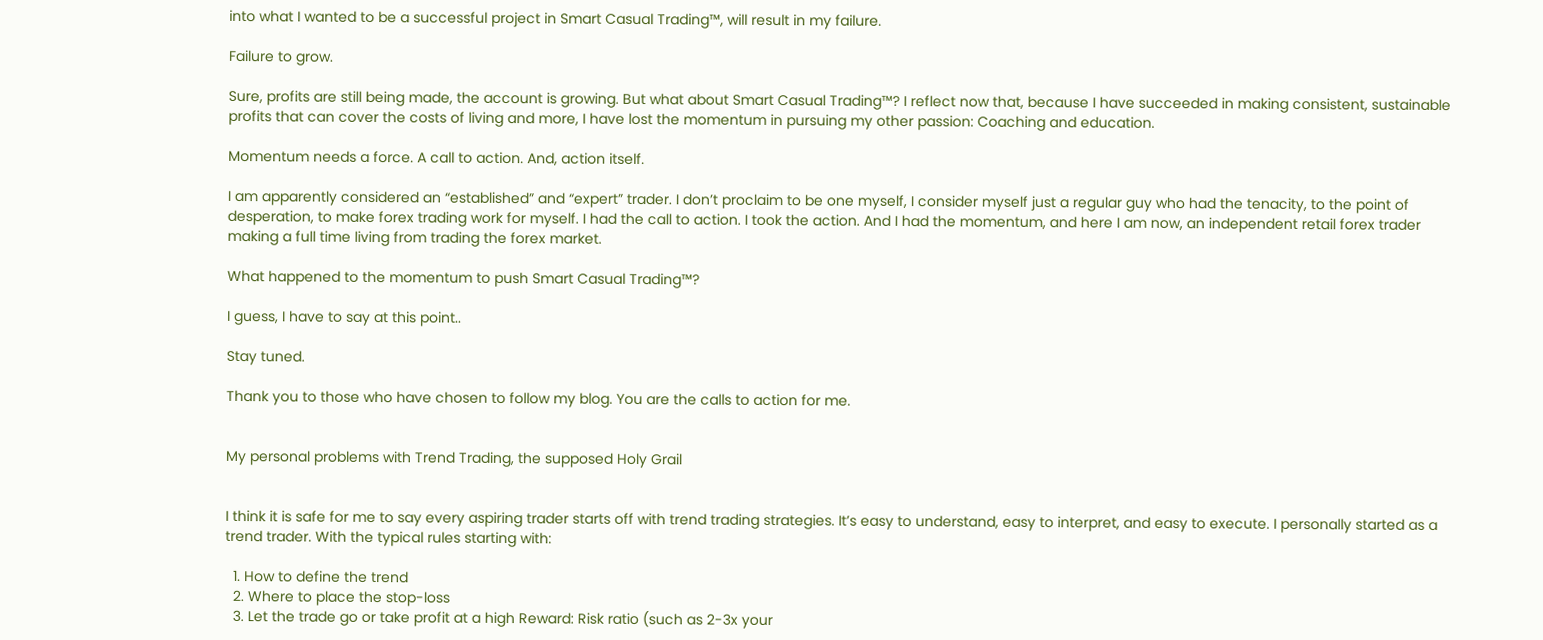into what I wanted to be a successful project in Smart Casual Trading™, will result in my failure.

Failure to grow.

Sure, profits are still being made, the account is growing. But what about Smart Casual Trading™? I reflect now that, because I have succeeded in making consistent, sustainable profits that can cover the costs of living and more, I have lost the momentum in pursuing my other passion: Coaching and education.

Momentum needs a force. A call to action. And, action itself.

I am apparently considered an “established” and “expert” trader. I don’t proclaim to be one myself, I consider myself just a regular guy who had the tenacity, to the point of desperation, to make forex trading work for myself. I had the call to action. I took the action. And I had the momentum, and here I am now, an independent retail forex trader making a full time living from trading the forex market.

What happened to the momentum to push Smart Casual Trading™?

I guess, I have to say at this point..

Stay tuned.

Thank you to those who have chosen to follow my blog. You are the calls to action for me.


My personal problems with Trend Trading, the supposed Holy Grail


I think it is safe for me to say every aspiring trader starts off with trend trading strategies. It’s easy to understand, easy to interpret, and easy to execute. I personally started as a trend trader. With the typical rules starting with:

  1. How to define the trend
  2. Where to place the stop-loss
  3. Let the trade go or take profit at a high Reward: Risk ratio (such as 2-3x your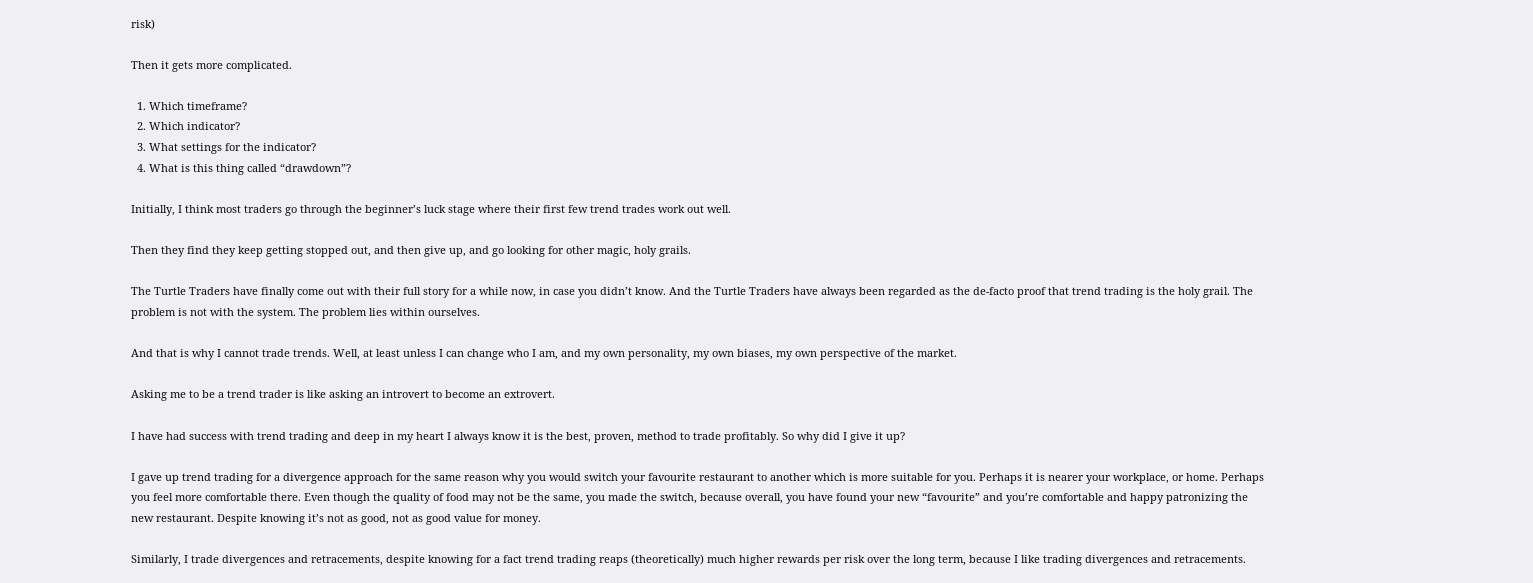risk)

Then it gets more complicated.

  1. Which timeframe?
  2. Which indicator?
  3. What settings for the indicator?
  4. What is this thing called “drawdown”?

Initially, I think most traders go through the beginner’s luck stage where their first few trend trades work out well.

Then they find they keep getting stopped out, and then give up, and go looking for other magic, holy grails.

The Turtle Traders have finally come out with their full story for a while now, in case you didn’t know. And the Turtle Traders have always been regarded as the de-facto proof that trend trading is the holy grail. The problem is not with the system. The problem lies within ourselves.

And that is why I cannot trade trends. Well, at least unless I can change who I am, and my own personality, my own biases, my own perspective of the market.

Asking me to be a trend trader is like asking an introvert to become an extrovert.

I have had success with trend trading and deep in my heart I always know it is the best, proven, method to trade profitably. So why did I give it up?

I gave up trend trading for a divergence approach for the same reason why you would switch your favourite restaurant to another which is more suitable for you. Perhaps it is nearer your workplace, or home. Perhaps you feel more comfortable there. Even though the quality of food may not be the same, you made the switch, because overall, you have found your new “favourite” and you’re comfortable and happy patronizing the new restaurant. Despite knowing it’s not as good, not as good value for money.

Similarly, I trade divergences and retracements, despite knowing for a fact trend trading reaps (theoretically) much higher rewards per risk over the long term, because I like trading divergences and retracements.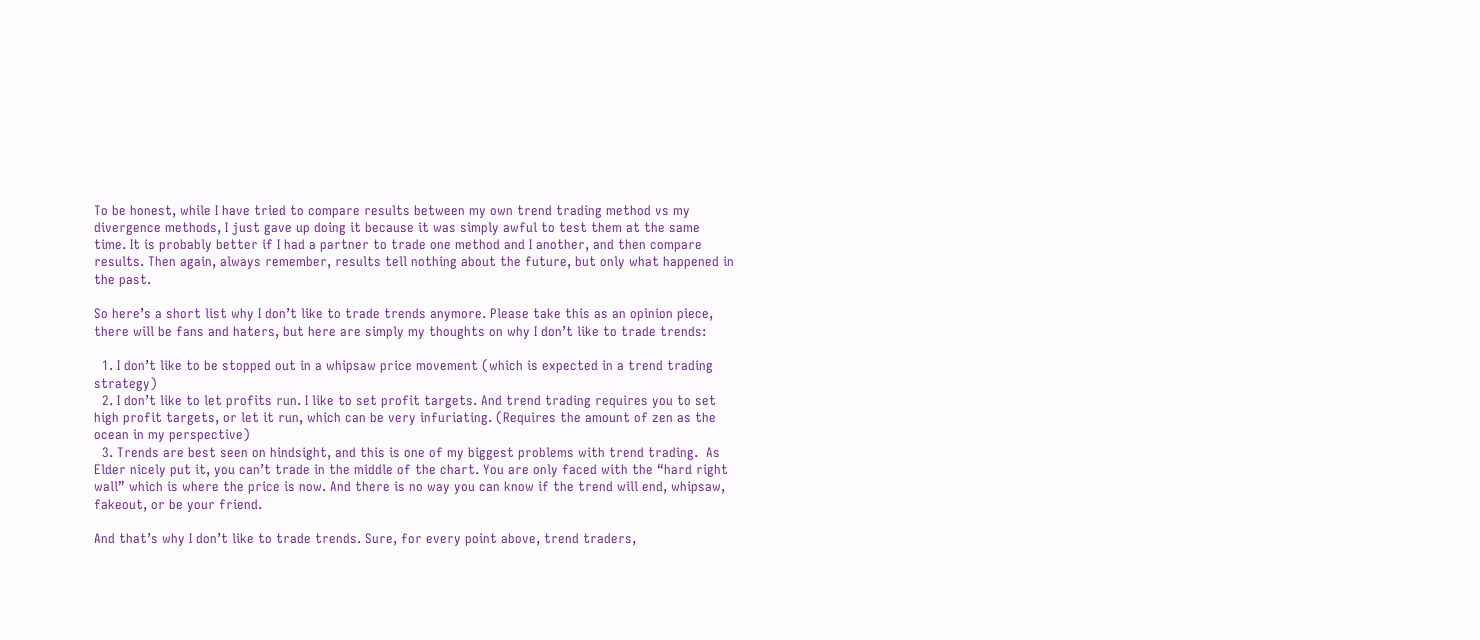To be honest, while I have tried to compare results between my own trend trading method vs my divergence methods, I just gave up doing it because it was simply awful to test them at the same time. It is probably better if I had a partner to trade one method and I another, and then compare results. Then again, always remember, results tell nothing about the future, but only what happened in the past.

So here’s a short list why I don’t like to trade trends anymore. Please take this as an opinion piece, there will be fans and haters, but here are simply my thoughts on why I don’t like to trade trends:

  1. I don’t like to be stopped out in a whipsaw price movement (which is expected in a trend trading strategy)
  2. I don’t like to let profits run. I like to set profit targets. And trend trading requires you to set high profit targets, or let it run, which can be very infuriating. (Requires the amount of zen as the ocean in my perspective)
  3. Trends are best seen on hindsight, and this is one of my biggest problems with trend trading.  As Elder nicely put it, you can’t trade in the middle of the chart. You are only faced with the “hard right wall” which is where the price is now. And there is no way you can know if the trend will end, whipsaw, fakeout, or be your friend.

And that’s why I don’t like to trade trends. Sure, for every point above, trend traders,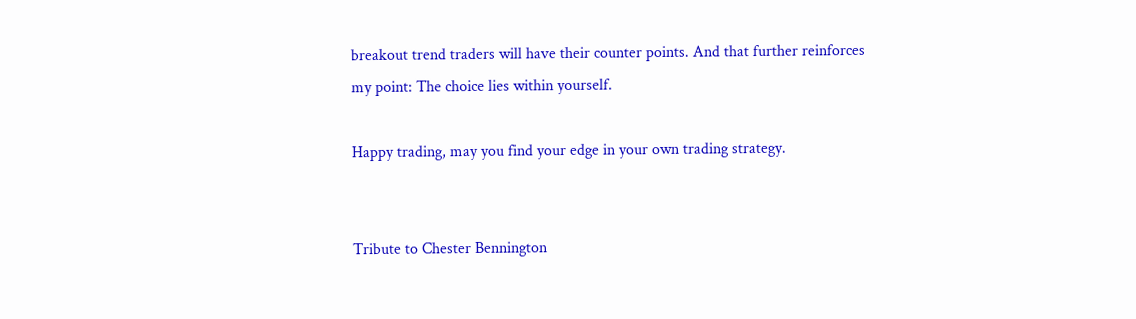breakout trend traders will have their counter points. And that further reinforces my point: The choice lies within yourself.

Happy trading, may you find your edge in your own trading strategy.


Tribute to Chester Bennington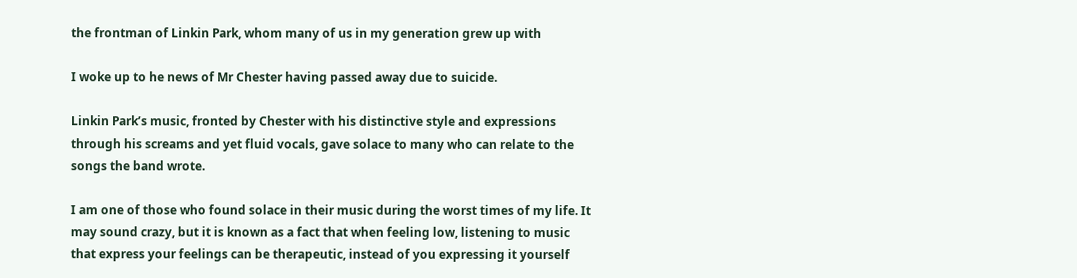the frontman of Linkin Park, whom many of us in my generation grew up with

I woke up to he news of Mr Chester having passed away due to suicide.

Linkin Park’s music, fronted by Chester with his distinctive style and expressions through his screams and yet fluid vocals, gave solace to many who can relate to the songs the band wrote.

I am one of those who found solace in their music during the worst times of my life. It may sound crazy, but it is known as a fact that when feeling low, listening to music that express your feelings can be therapeutic, instead of you expressing it yourself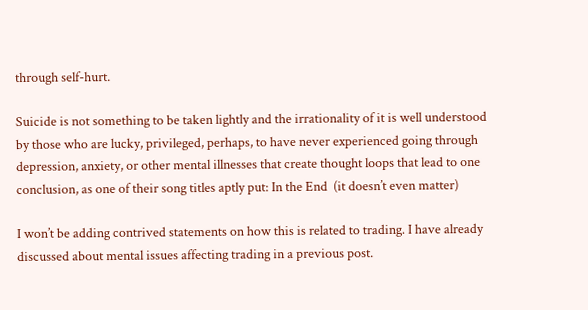through self-hurt.

Suicide is not something to be taken lightly and the irrationality of it is well understood by those who are lucky, privileged, perhaps, to have never experienced going through depression, anxiety, or other mental illnesses that create thought loops that lead to one conclusion, as one of their song titles aptly put: In the End  (it doesn’t even matter)

I won’t be adding contrived statements on how this is related to trading. I have already discussed about mental issues affecting trading in a previous post.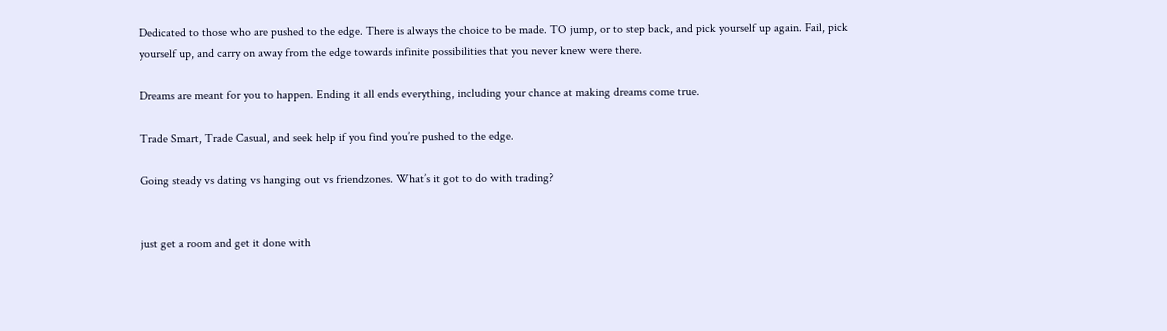Dedicated to those who are pushed to the edge. There is always the choice to be made. TO jump, or to step back, and pick yourself up again. Fail, pick yourself up, and carry on away from the edge towards infinite possibilities that you never knew were there.

Dreams are meant for you to happen. Ending it all ends everything, including your chance at making dreams come true.

Trade Smart, Trade Casual, and seek help if you find you’re pushed to the edge.

Going steady vs dating vs hanging out vs friendzones. What’s it got to do with trading?


just get a room and get it done with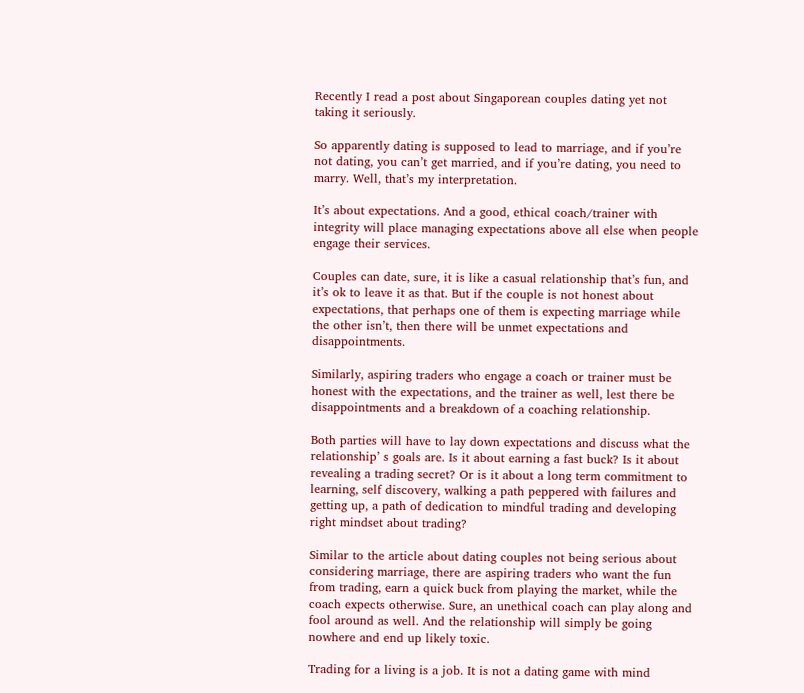Recently I read a post about Singaporean couples dating yet not taking it seriously.

So apparently dating is supposed to lead to marriage, and if you’re not dating, you can’t get married, and if you’re dating, you need to marry. Well, that’s my interpretation.

It’s about expectations. And a good, ethical coach/trainer with integrity will place managing expectations above all else when people engage their services.

Couples can date, sure, it is like a casual relationship that’s fun, and it’s ok to leave it as that. But if the couple is not honest about expectations, that perhaps one of them is expecting marriage while the other isn’t, then there will be unmet expectations and disappointments.

Similarly, aspiring traders who engage a coach or trainer must be honest with the expectations, and the trainer as well, lest there be disappointments and a breakdown of a coaching relationship.

Both parties will have to lay down expectations and discuss what the relationship’ s goals are. Is it about earning a fast buck? Is it about revealing a trading secret? Or is it about a long term commitment to learning, self discovery, walking a path peppered with failures and getting up, a path of dedication to mindful trading and developing right mindset about trading?

Similar to the article about dating couples not being serious about considering marriage, there are aspiring traders who want the fun from trading, earn a quick buck from playing the market, while the coach expects otherwise. Sure, an unethical coach can play along and fool around as well. And the relationship will simply be going nowhere and end up likely toxic.

Trading for a living is a job. It is not a dating game with mind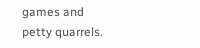games and petty quarrels.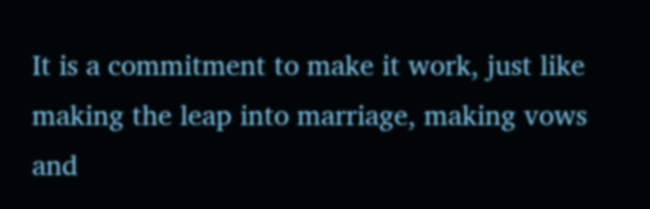It is a commitment to make it work, just like making the leap into marriage, making vows and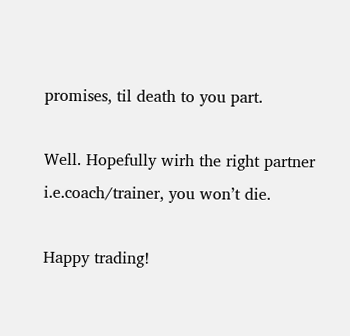promises, til death to you part.

Well. Hopefully wirh the right partner i.e.coach/trainer, you won’t die.

Happy trading!